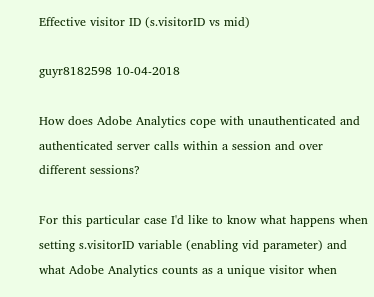Effective visitor ID (s.visitorID vs mid)

guyr8182598 10-04-2018

How does Adobe Analytics cope with unauthenticated and authenticated server calls within a session and over different sessions?

For this particular case I'd like to know what happens when setting s.visitorID variable (enabling vid parameter) and what Adobe Analytics counts as a unique visitor when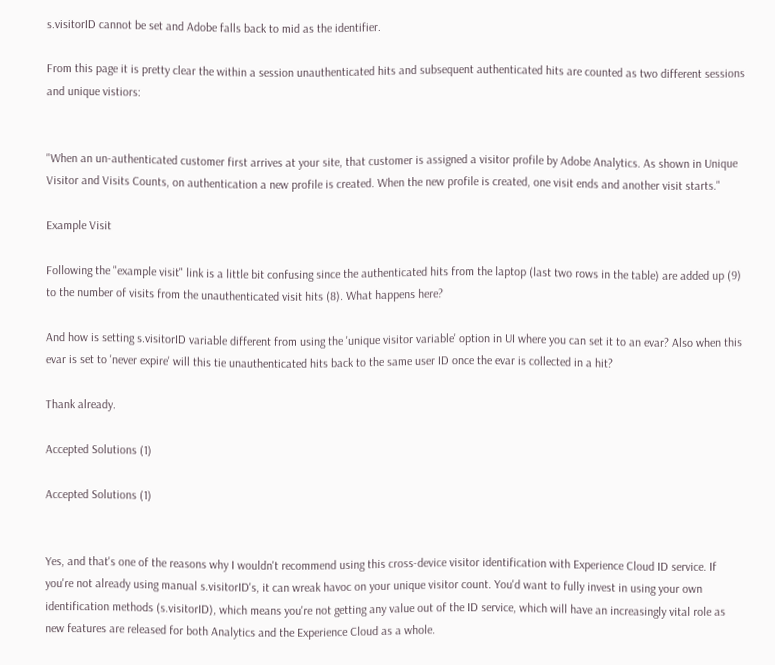s.visitorID cannot be set and Adobe falls back to mid as the identifier.

From this page it is pretty clear the within a session unauthenticated hits and subsequent authenticated hits are counted as two different sessions and unique vistiors:


"When an un-authenticated customer first arrives at your site, that customer is assigned a visitor profile by Adobe Analytics. As shown in Unique Visitor and Visits Counts, on authentication a new profile is created. When the new profile is created, one visit ends and another visit starts."

Example Visit

Following the "example visit" link is a little bit confusing since the authenticated hits from the laptop (last two rows in the table) are added up (9) to the number of visits from the unauthenticated visit hits (8). What happens here?

And how is setting s.visitorID variable different from using the 'unique visitor variable' option in UI where you can set it to an evar? Also when this evar is set to 'never expire' will this tie unauthenticated hits back to the same user ID once the evar is collected in a hit?

Thank already.

Accepted Solutions (1)

Accepted Solutions (1)


Yes, and that's one of the reasons why I wouldn't recommend using this cross-device visitor identification with Experience Cloud ID service. If you're not already using manual s.visitorID's, it can wreak havoc on your unique visitor count. You'd want to fully invest in using your own identification methods (s.visitorID), which means you're not getting any value out of the ID service, which will have an increasingly vital role as new features are released for both Analytics and the Experience Cloud as a whole.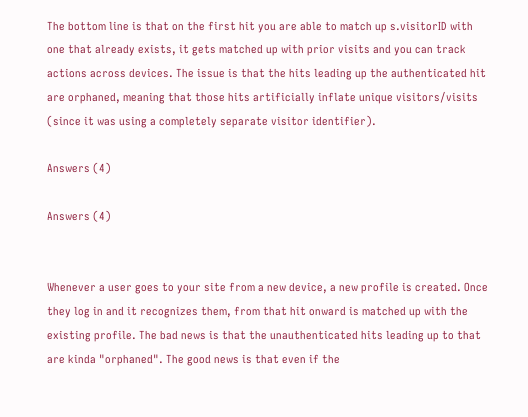The bottom line is that on the first hit you are able to match up s.visitorID with one that already exists, it gets matched up with prior visits and you can track actions across devices. The issue is that the hits leading up the authenticated hit are orphaned, meaning that those hits artificially inflate unique visitors/visits (since it was using a completely separate visitor identifier).

Answers (4)

Answers (4)


Whenever a user goes to your site from a new device, a new profile is created. Once they log in and it recognizes them, from that hit onward is matched up with the existing profile. The bad news is that the unauthenticated hits leading up to that are kinda "orphaned". The good news is that even if the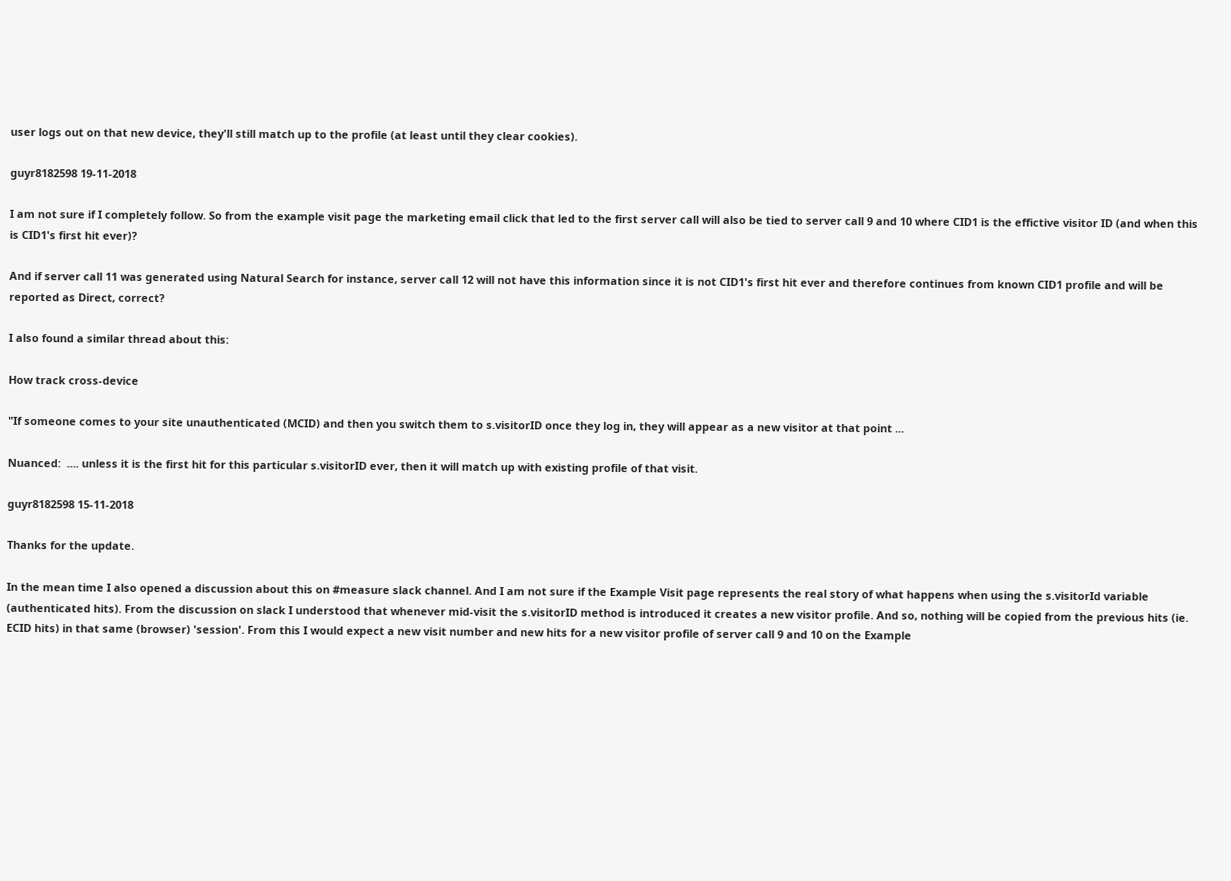user logs out on that new device, they'll still match up to the profile (at least until they clear cookies).

guyr8182598 19-11-2018

I am not sure if I completely follow. So from the example visit page the marketing email click that led to the first server call will also be tied to server call 9 and 10 where CID1 is the effictive visitor ID (and when this is CID1's first hit ever)?

And if server call 11 was generated using Natural Search for instance, server call 12 will not have this information since it is not CID1's first hit ever and therefore continues from known CID1 profile and will be reported as Direct, correct?

I also found a similar thread about this:

How track cross-device

"If someone comes to your site unauthenticated (MCID) and then you switch them to s.visitorID once they log in, they will appear as a new visitor at that point ...

Nuanced:  .... unless it is the first hit for this particular s.visitorID ever, then it will match up with existing profile of that visit.

guyr8182598 15-11-2018

Thanks for the update.

In the mean time I also opened a discussion about this on #measure slack channel. And I am not sure if the Example Visit page represents the real story of what happens when using the s.visitorId variable (authenticated hits). From the discussion on slack I understood that whenever mid-visit the s.visitorID method is introduced it creates a new visitor profile. And so, nothing will be copied from the previous hits (ie. ECID hits) in that same (browser) 'session'. From this I would expect a new visit number and new hits for a new visitor profile of server call 9 and 10 on the Example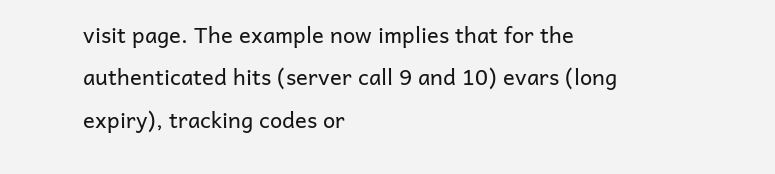visit page. The example now implies that for the authenticated hits (server call 9 and 10) evars (long expiry), tracking codes or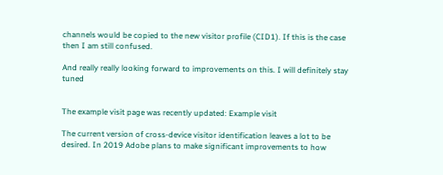channels would be copied to the new visitor profile (CID1). If this is the case then I am still confused.

And really really looking forward to improvements on this. I will definitely stay tuned


The example visit page was recently updated: Example visit

The current version of cross-device visitor identification leaves a lot to be desired. In 2019 Adobe plans to make significant improvements to how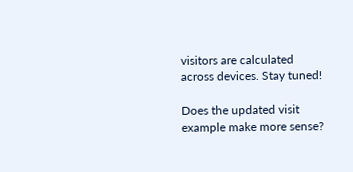visitors are calculated across devices. Stay tuned!

Does the updated visit example make more sense?